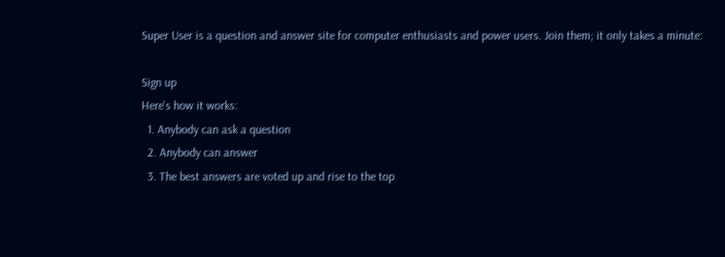Super User is a question and answer site for computer enthusiasts and power users. Join them; it only takes a minute:

Sign up
Here's how it works:
  1. Anybody can ask a question
  2. Anybody can answer
  3. The best answers are voted up and rise to the top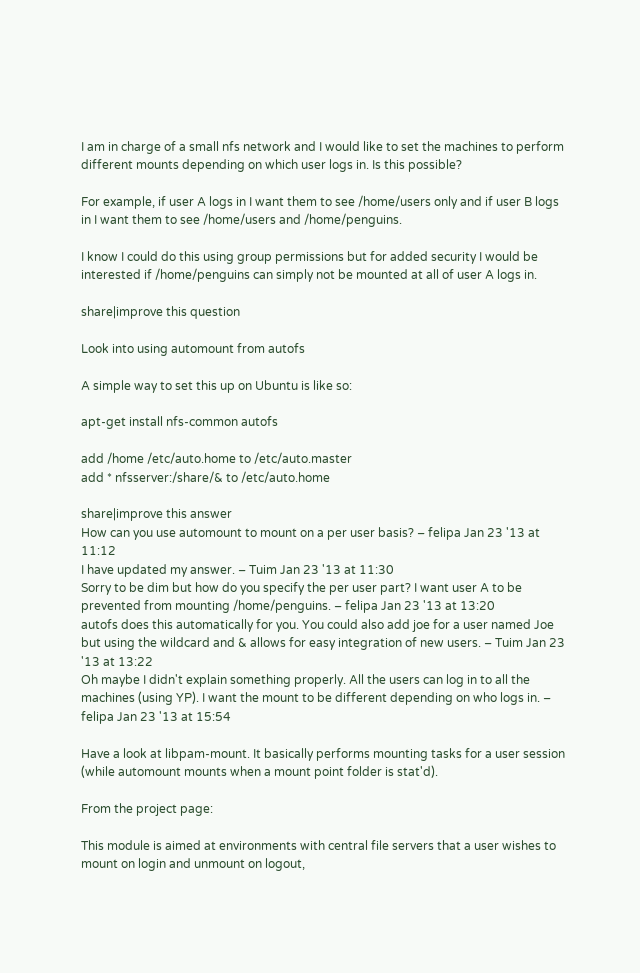I am in charge of a small nfs network and I would like to set the machines to perform different mounts depending on which user logs in. Is this possible?

For example, if user A logs in I want them to see /home/users only and if user B logs in I want them to see /home/users and /home/penguins.

I know I could do this using group permissions but for added security I would be interested if /home/penguins can simply not be mounted at all of user A logs in.

share|improve this question

Look into using automount from autofs

A simple way to set this up on Ubuntu is like so:

apt-get install nfs-common autofs

add /home /etc/auto.home to /etc/auto.master
add * nfsserver:/share/& to /etc/auto.home

share|improve this answer
How can you use automount to mount on a per user basis? – felipa Jan 23 '13 at 11:12
I have updated my answer. – Tuim Jan 23 '13 at 11:30
Sorry to be dim but how do you specify the per user part? I want user A to be prevented from mounting /home/penguins. – felipa Jan 23 '13 at 13:20
autofs does this automatically for you. You could also add joe for a user named Joe but using the wildcard and & allows for easy integration of new users. – Tuim Jan 23 '13 at 13:22
Oh maybe I didn't explain something properly. All the users can log in to all the machines (using YP). I want the mount to be different depending on who logs in. – felipa Jan 23 '13 at 15:54

Have a look at libpam-mount. It basically performs mounting tasks for a user session (while automount mounts when a mount point folder is stat'd).

From the project page:

This module is aimed at environments with central file servers that a user wishes to mount on login and unmount on logout,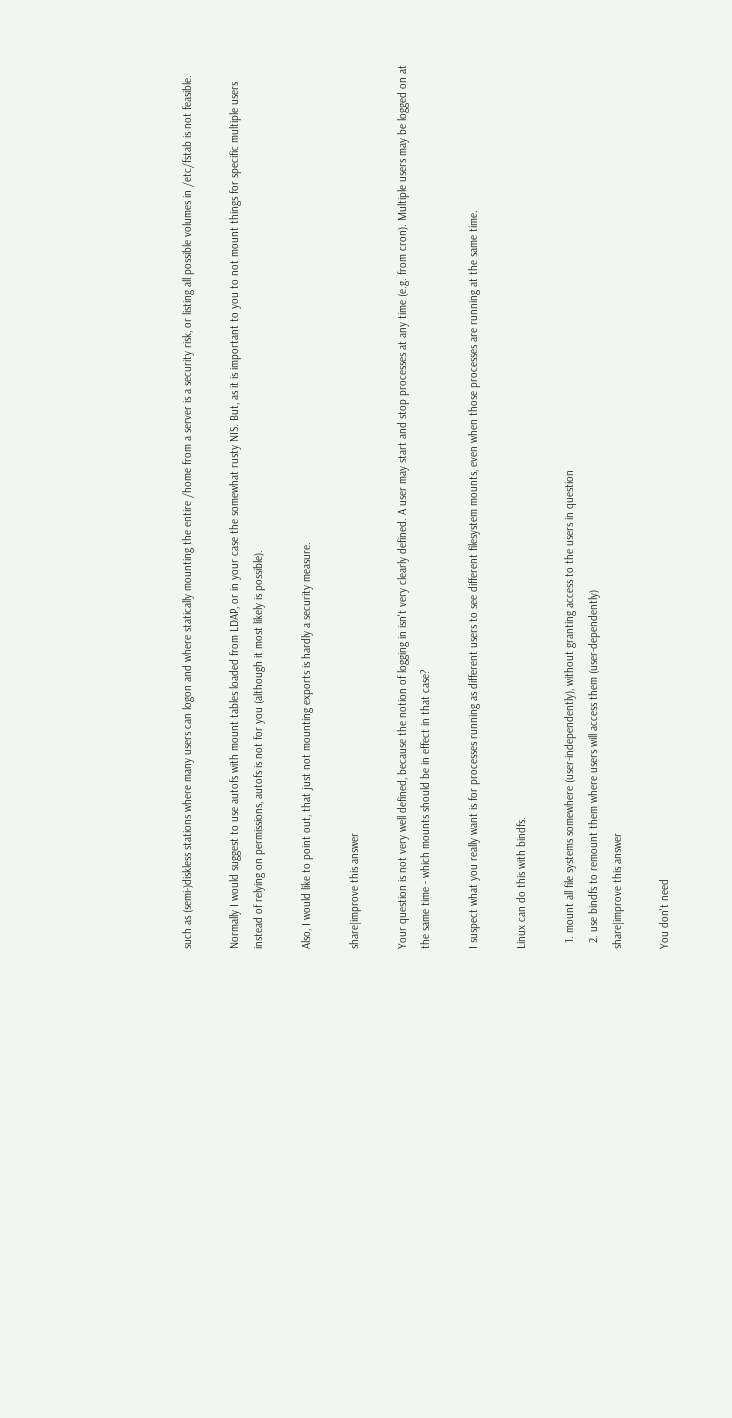such as (semi-)diskless stations where many users can logon and where statically mounting the entire /home from a server is a security risk, or listing all possible volumes in /etc/fstab is not feasible.

Normally I would suggest to use autofs with mount tables loaded from LDAP, or in your case the somewhat rusty NIS. But, as it is important to you to not mount things for specific multiple users instead of relying on permissions, autofs is not for you (although it most likely is possible).

Also, I would like to point out, that just not mounting exports is hardly a security measure.

share|improve this answer

Your question is not very well defined, because the notion of logging in isn't very clearly defined. A user may start and stop processes at any time (e.g. from cron). Multiple users may be logged on at the same time - which mounts should be in effect in that case?

I suspect what you really want is for processes running as different users to see different filesystem mounts, even when those processes are running at the same time.

Linux can do this with bindfs.

  1. mount all file systems somewhere (user-independently), without granting access to the users in question
  2. use bindfs to remount them where users will access them (user-dependently)
share|improve this answer

You don't need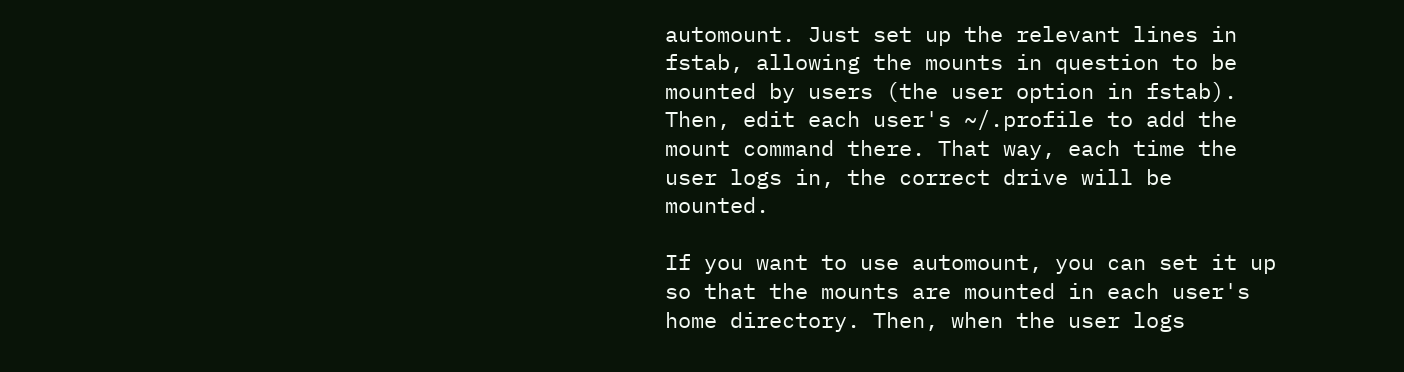automount. Just set up the relevant lines in fstab, allowing the mounts in question to be mounted by users (the user option in fstab). Then, edit each user's ~/.profile to add the mount command there. That way, each time the user logs in, the correct drive will be mounted.

If you want to use automount, you can set it up so that the mounts are mounted in each user's home directory. Then, when the user logs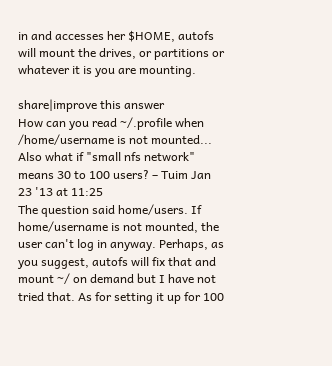in and accesses her $HOME, autofs will mount the drives, or partitions or whatever it is you are mounting.

share|improve this answer
How can you read ~/.profile when /home/username is not mounted... Also what if "small nfs network" means 30 to 100 users? – Tuim Jan 23 '13 at 11:25
The question said home/users. If home/username is not mounted, the user can't log in anyway. Perhaps, as you suggest, autofs will fix that and mount ~/ on demand but I have not tried that. As for setting it up for 100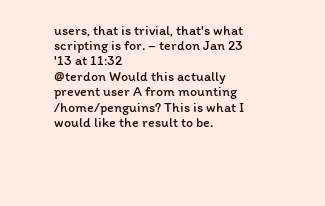users, that is trivial, that's what scripting is for. – terdon Jan 23 '13 at 11:32
@terdon Would this actually prevent user A from mounting /home/penguins? This is what I would like the result to be.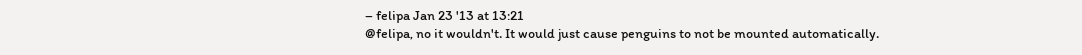– felipa Jan 23 '13 at 13:21
@felipa, no it wouldn't. It would just cause penguins to not be mounted automatically.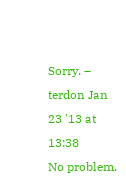Sorry. – terdon Jan 23 '13 at 13:38
No problem.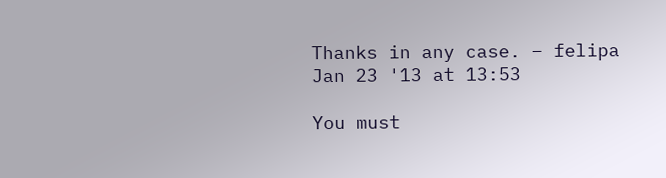Thanks in any case. – felipa Jan 23 '13 at 13:53

You must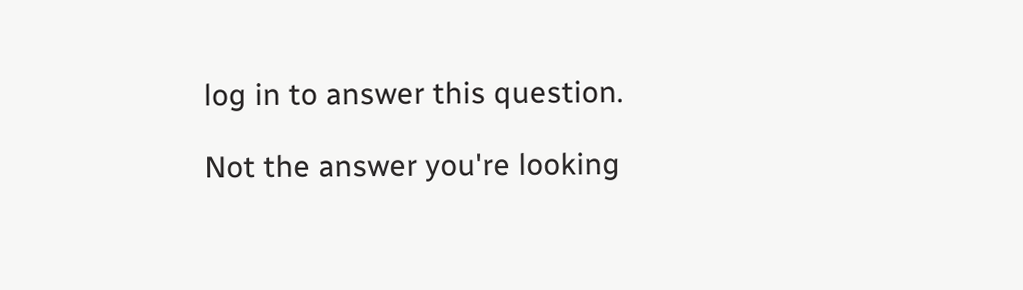log in to answer this question.

Not the answer you're looking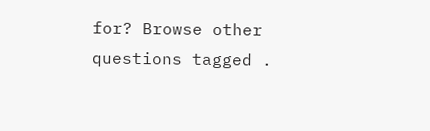for? Browse other questions tagged .